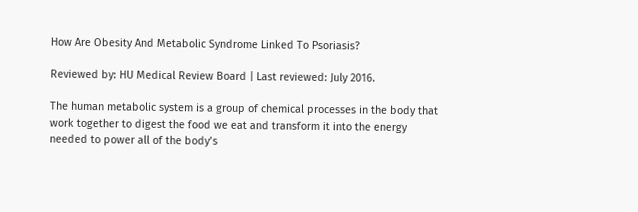How Are Obesity And Metabolic Syndrome Linked To Psoriasis?

Reviewed by: HU Medical Review Board | Last reviewed: July 2016.

The human metabolic system is a group of chemical processes in the body that work together to digest the food we eat and transform it into the energy needed to power all of the body’s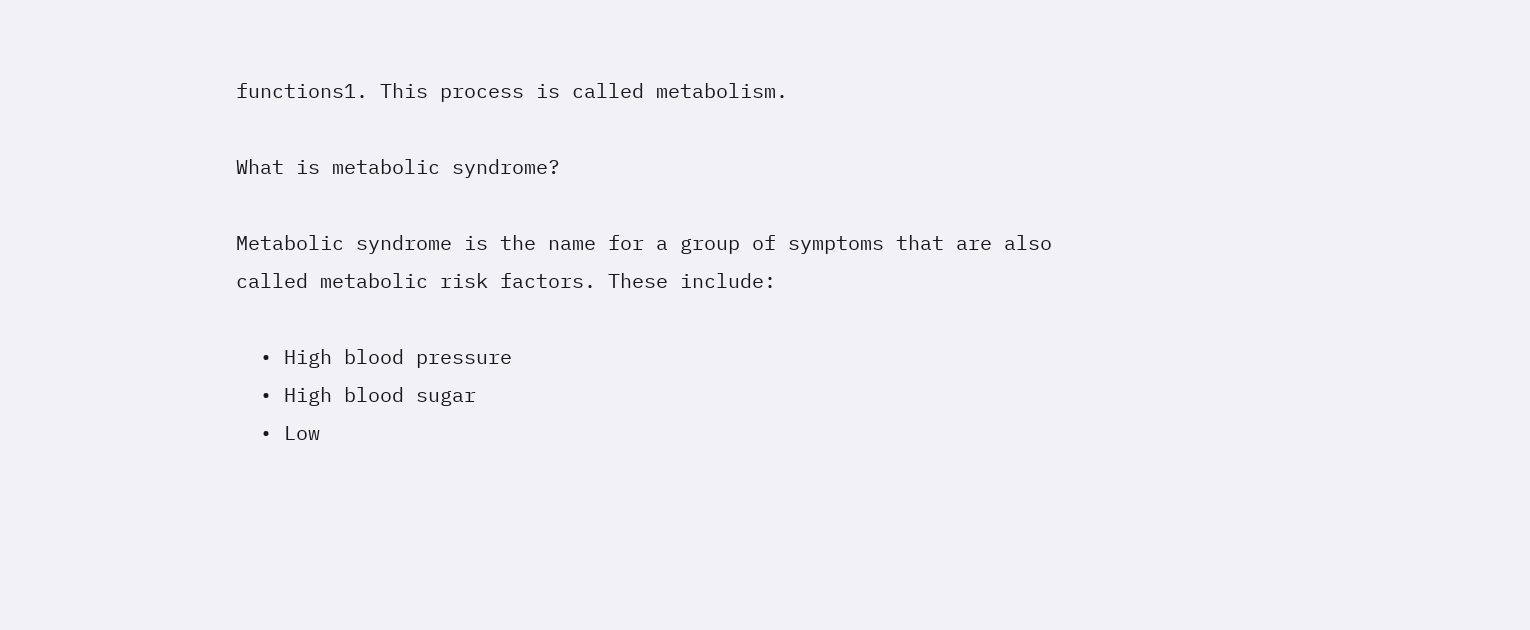functions1. This process is called metabolism.

What is metabolic syndrome?

Metabolic syndrome is the name for a group of symptoms that are also called metabolic risk factors. These include:

  • High blood pressure
  • High blood sugar
  • Low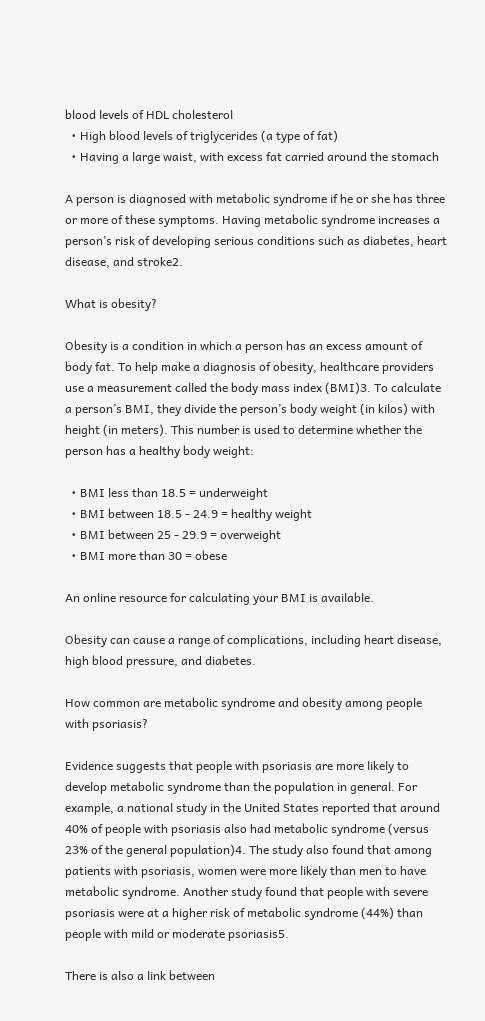blood levels of HDL cholesterol
  • High blood levels of triglycerides (a type of fat)
  • Having a large waist, with excess fat carried around the stomach

A person is diagnosed with metabolic syndrome if he or she has three or more of these symptoms. Having metabolic syndrome increases a person’s risk of developing serious conditions such as diabetes, heart disease, and stroke2.

What is obesity?

Obesity is a condition in which a person has an excess amount of body fat. To help make a diagnosis of obesity, healthcare providers use a measurement called the body mass index (BMI)3. To calculate a person’s BMI, they divide the person’s body weight (in kilos) with height (in meters). This number is used to determine whether the person has a healthy body weight:

  • BMI less than 18.5 = underweight
  • BMI between 18.5 - 24.9 = healthy weight
  • BMI between 25 - 29.9 = overweight
  • BMI more than 30 = obese

An online resource for calculating your BMI is available.

Obesity can cause a range of complications, including heart disease, high blood pressure, and diabetes.

How common are metabolic syndrome and obesity among people with psoriasis?

Evidence suggests that people with psoriasis are more likely to develop metabolic syndrome than the population in general. For example, a national study in the United States reported that around 40% of people with psoriasis also had metabolic syndrome (versus 23% of the general population)4. The study also found that among patients with psoriasis, women were more likely than men to have metabolic syndrome. Another study found that people with severe psoriasis were at a higher risk of metabolic syndrome (44%) than people with mild or moderate psoriasis5.

There is also a link between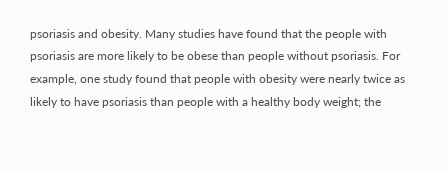psoriasis and obesity. Many studies have found that the people with psoriasis are more likely to be obese than people without psoriasis. For example, one study found that people with obesity were nearly twice as likely to have psoriasis than people with a healthy body weight; the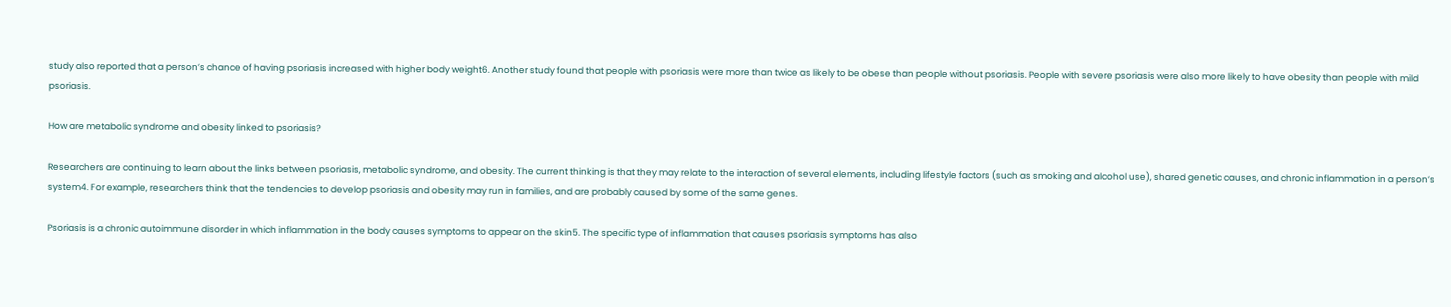study also reported that a person’s chance of having psoriasis increased with higher body weight6. Another study found that people with psoriasis were more than twice as likely to be obese than people without psoriasis. People with severe psoriasis were also more likely to have obesity than people with mild psoriasis.

How are metabolic syndrome and obesity linked to psoriasis?

Researchers are continuing to learn about the links between psoriasis, metabolic syndrome, and obesity. The current thinking is that they may relate to the interaction of several elements, including lifestyle factors (such as smoking and alcohol use), shared genetic causes, and chronic inflammation in a person’s system4. For example, researchers think that the tendencies to develop psoriasis and obesity may run in families, and are probably caused by some of the same genes.

Psoriasis is a chronic autoimmune disorder in which inflammation in the body causes symptoms to appear on the skin5. The specific type of inflammation that causes psoriasis symptoms has also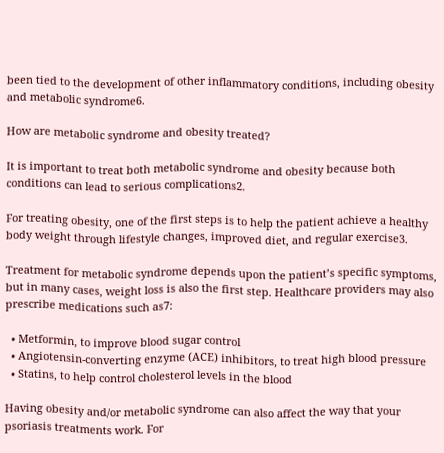been tied to the development of other inflammatory conditions, including obesity and metabolic syndrome6.

How are metabolic syndrome and obesity treated?

It is important to treat both metabolic syndrome and obesity because both conditions can lead to serious complications2.

For treating obesity, one of the first steps is to help the patient achieve a healthy body weight through lifestyle changes, improved diet, and regular exercise3.

Treatment for metabolic syndrome depends upon the patient’s specific symptoms, but in many cases, weight loss is also the first step. Healthcare providers may also prescribe medications such as7:

  • Metformin, to improve blood sugar control
  • Angiotensin-converting enzyme (ACE) inhibitors, to treat high blood pressure
  • Statins, to help control cholesterol levels in the blood

Having obesity and/or metabolic syndrome can also affect the way that your psoriasis treatments work. For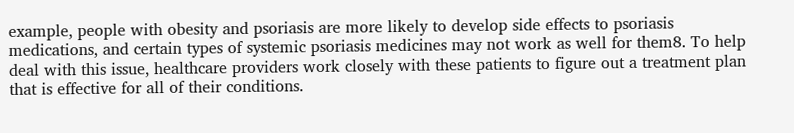example, people with obesity and psoriasis are more likely to develop side effects to psoriasis medications, and certain types of systemic psoriasis medicines may not work as well for them8. To help deal with this issue, healthcare providers work closely with these patients to figure out a treatment plan that is effective for all of their conditions.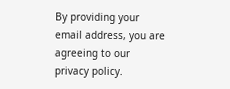By providing your email address, you are agreeing to our privacy policy.